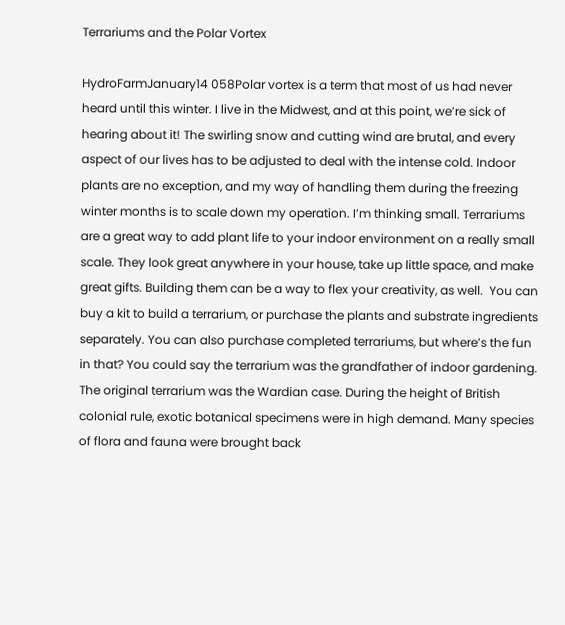Terrariums and the Polar Vortex

HydroFarmJanuary14 058Polar vortex is a term that most of us had never heard until this winter. I live in the Midwest, and at this point, we’re sick of hearing about it! The swirling snow and cutting wind are brutal, and every aspect of our lives has to be adjusted to deal with the intense cold. Indoor plants are no exception, and my way of handling them during the freezing winter months is to scale down my operation. I’m thinking small. Terrariums are a great way to add plant life to your indoor environment on a really small scale. They look great anywhere in your house, take up little space, and make great gifts. Building them can be a way to flex your creativity, as well.  You can buy a kit to build a terrarium, or purchase the plants and substrate ingredients separately. You can also purchase completed terrariums, but where’s the fun in that? You could say the terrarium was the grandfather of indoor gardening. The original terrarium was the Wardian case. During the height of British colonial rule, exotic botanical specimens were in high demand. Many species of flora and fauna were brought back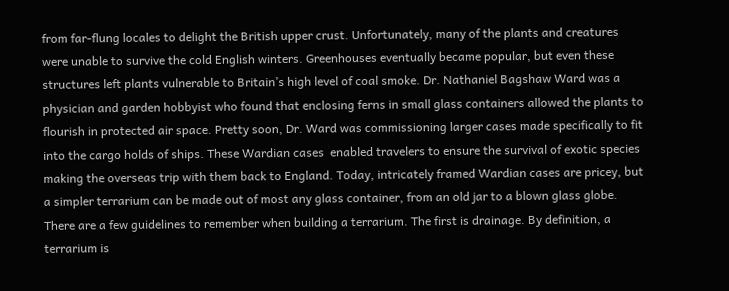from far-flung locales to delight the British upper crust. Unfortunately, many of the plants and creatures were unable to survive the cold English winters. Greenhouses eventually became popular, but even these structures left plants vulnerable to Britain’s high level of coal smoke. Dr. Nathaniel Bagshaw Ward was a physician and garden hobbyist who found that enclosing ferns in small glass containers allowed the plants to flourish in protected air space. Pretty soon, Dr. Ward was commissioning larger cases made specifically to fit into the cargo holds of ships. These Wardian cases  enabled travelers to ensure the survival of exotic species making the overseas trip with them back to England. Today, intricately framed Wardian cases are pricey, but a simpler terrarium can be made out of most any glass container, from an old jar to a blown glass globe. There are a few guidelines to remember when building a terrarium. The first is drainage. By definition, a terrarium is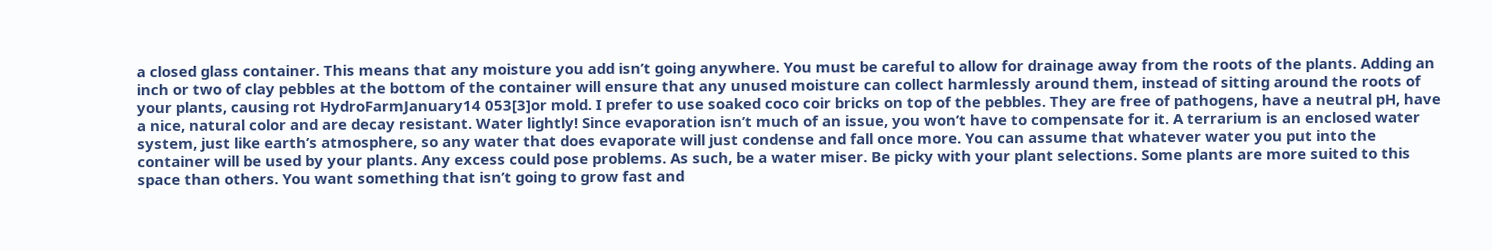a closed glass container. This means that any moisture you add isn’t going anywhere. You must be careful to allow for drainage away from the roots of the plants. Adding an inch or two of clay pebbles at the bottom of the container will ensure that any unused moisture can collect harmlessly around them, instead of sitting around the roots of your plants, causing rot HydroFarmJanuary14 053[3]or mold. I prefer to use soaked coco coir bricks on top of the pebbles. They are free of pathogens, have a neutral pH, have a nice, natural color and are decay resistant. Water lightly! Since evaporation isn’t much of an issue, you won’t have to compensate for it. A terrarium is an enclosed water system, just like earth’s atmosphere, so any water that does evaporate will just condense and fall once more. You can assume that whatever water you put into the container will be used by your plants. Any excess could pose problems. As such, be a water miser. Be picky with your plant selections. Some plants are more suited to this space than others. You want something that isn’t going to grow fast and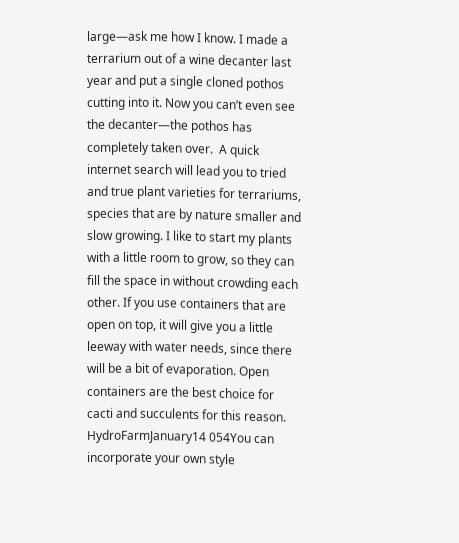large—ask me how I know. I made a terrarium out of a wine decanter last year and put a single cloned pothos cutting into it. Now you can’t even see the decanter—the pothos has completely taken over.  A quick internet search will lead you to tried and true plant varieties for terrariums, species that are by nature smaller and slow growing. I like to start my plants with a little room to grow, so they can fill the space in without crowding each other. If you use containers that are open on top, it will give you a little leeway with water needs, since there will be a bit of evaporation. Open containers are the best choice for cacti and succulents for this reason. HydroFarmJanuary14 054You can incorporate your own style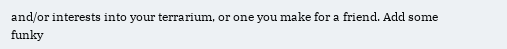and/or interests into your terrarium, or one you make for a friend. Add some funky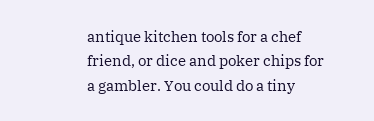antique kitchen tools for a chef friend, or dice and poker chips for a gambler. You could do a tiny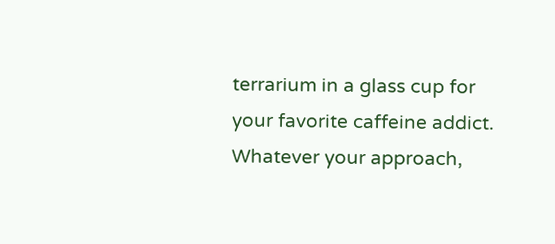terrarium in a glass cup for your favorite caffeine addict. Whatever your approach,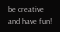be creative and have fun!